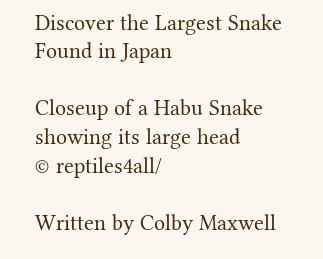Discover the Largest Snake Found in Japan

Closeup of a Habu Snake showing its large head
© reptiles4all/

Written by Colby Maxwell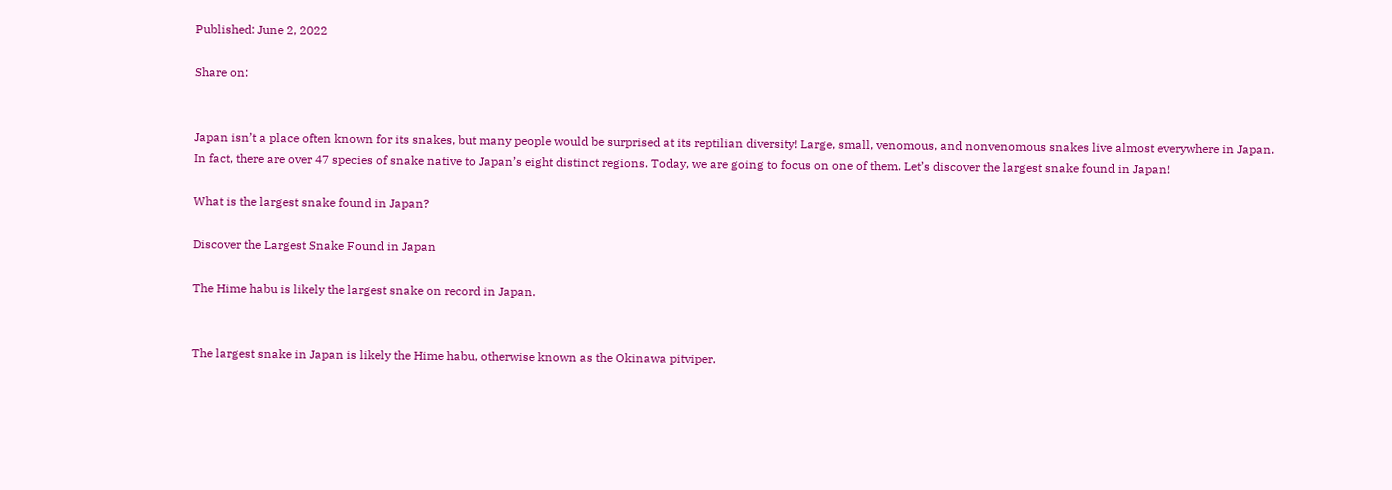Published: June 2, 2022

Share on:


Japan isn’t a place often known for its snakes, but many people would be surprised at its reptilian diversity! Large, small, venomous, and nonvenomous snakes live almost everywhere in Japan. In fact, there are over 47 species of snake native to Japan’s eight distinct regions. Today, we are going to focus on one of them. Let’s discover the largest snake found in Japan!

What is the largest snake found in Japan?

Discover the Largest Snake Found in Japan

The Hime habu is likely the largest snake on record in Japan.


The largest snake in Japan is likely the Hime habu, otherwise known as the Okinawa pitviper.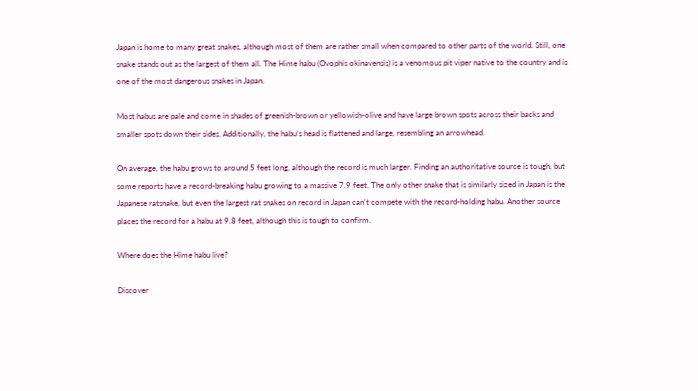Japan is home to many great snakes, although most of them are rather small when compared to other parts of the world. Still, one snake stands out as the largest of them all. The Hime habu (Ovophis okinavensis) is a venomous pit viper native to the country and is one of the most dangerous snakes in Japan.

Most habus are pale and come in shades of greenish-brown or yellowish-olive and have large brown spots across their backs and smaller spots down their sides. Additionally, the habu’s head is flattened and large, resembling an arrowhead.

On average, the habu grows to around 5 feet long, although the record is much larger. Finding an authoritative source is tough, but some reports have a record-breaking habu growing to a massive 7.9 feet. The only other snake that is similarly sized in Japan is the Japanese ratsnake, but even the largest rat snakes on record in Japan can’t compete with the record-holding habu. Another source places the record for a habu at 9.8 feet, although this is tough to confirm.

Where does the Hime habu live?

Discover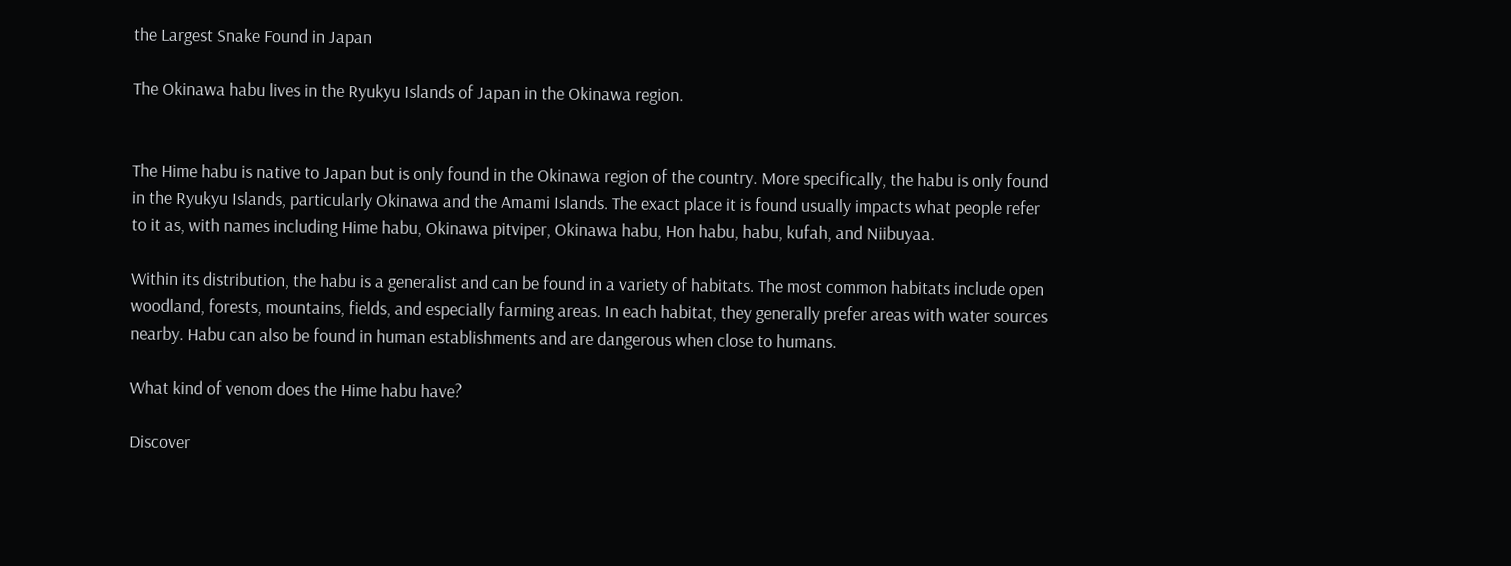the Largest Snake Found in Japan

The Okinawa habu lives in the Ryukyu Islands of Japan in the Okinawa region.


The Hime habu is native to Japan but is only found in the Okinawa region of the country. More specifically, the habu is only found in the Ryukyu Islands, particularly Okinawa and the Amami Islands. The exact place it is found usually impacts what people refer to it as, with names including Hime habu, Okinawa pitviper, Okinawa habu, Hon habu, habu, kufah, and Niibuyaa.

Within its distribution, the habu is a generalist and can be found in a variety of habitats. The most common habitats include open woodland, forests, mountains, fields, and especially farming areas. In each habitat, they generally prefer areas with water sources nearby. Habu can also be found in human establishments and are dangerous when close to humans.

What kind of venom does the Hime habu have?

Discover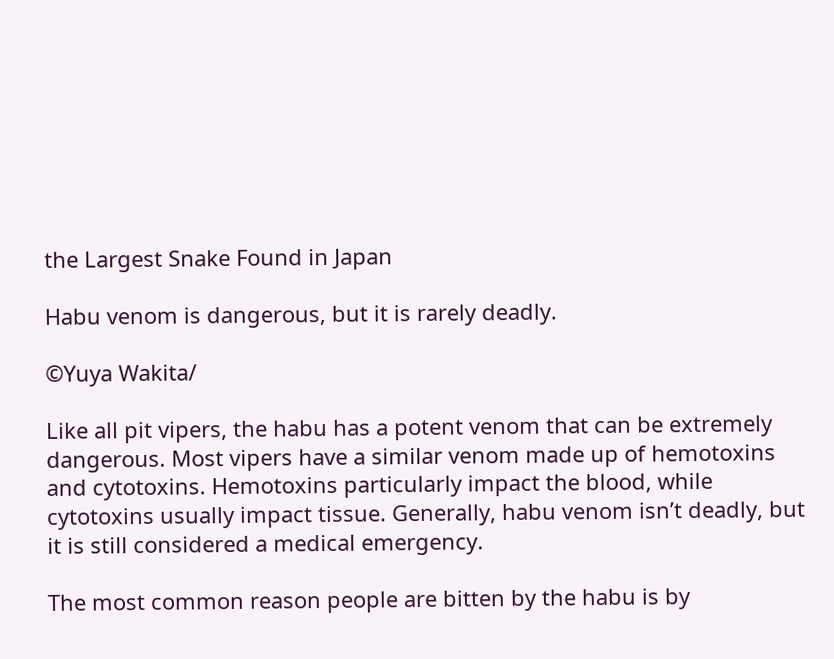the Largest Snake Found in Japan

Habu venom is dangerous, but it is rarely deadly.

©Yuya Wakita/

Like all pit vipers, the habu has a potent venom that can be extremely dangerous. Most vipers have a similar venom made up of hemotoxins and cytotoxins. Hemotoxins particularly impact the blood, while cytotoxins usually impact tissue. Generally, habu venom isn’t deadly, but it is still considered a medical emergency.

The most common reason people are bitten by the habu is by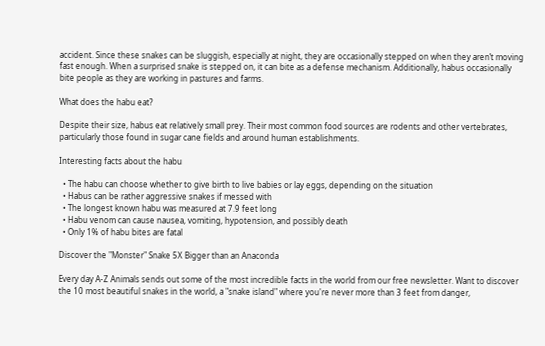accident. Since these snakes can be sluggish, especially at night, they are occasionally stepped on when they aren’t moving fast enough. When a surprised snake is stepped on, it can bite as a defense mechanism. Additionally, habus occasionally bite people as they are working in pastures and farms.

What does the habu eat?

Despite their size, habus eat relatively small prey. Their most common food sources are rodents and other vertebrates, particularly those found in sugar cane fields and around human establishments.

Interesting facts about the habu

  • The habu can choose whether to give birth to live babies or lay eggs, depending on the situation
  • Habus can be rather aggressive snakes if messed with
  • The longest known habu was measured at 7.9 feet long
  • Habu venom can cause nausea, vomiting, hypotension, and possibly death
  • Only 1% of habu bites are fatal

Discover the "Monster" Snake 5X Bigger than an Anaconda

Every day A-Z Animals sends out some of the most incredible facts in the world from our free newsletter. Want to discover the 10 most beautiful snakes in the world, a "snake island" where you're never more than 3 feet from danger,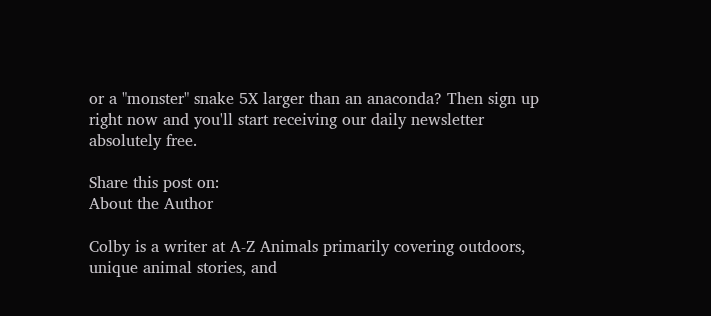or a "monster" snake 5X larger than an anaconda? Then sign up right now and you'll start receiving our daily newsletter absolutely free.

Share this post on:
About the Author

Colby is a writer at A-Z Animals primarily covering outdoors, unique animal stories, and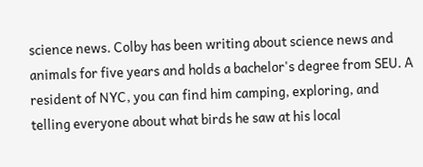science news. Colby has been writing about science news and animals for five years and holds a bachelor's degree from SEU. A resident of NYC, you can find him camping, exploring, and telling everyone about what birds he saw at his local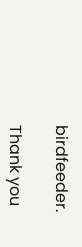birdfeeder.

Thank you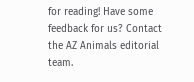for reading! Have some feedback for us? Contact the AZ Animals editorial team.